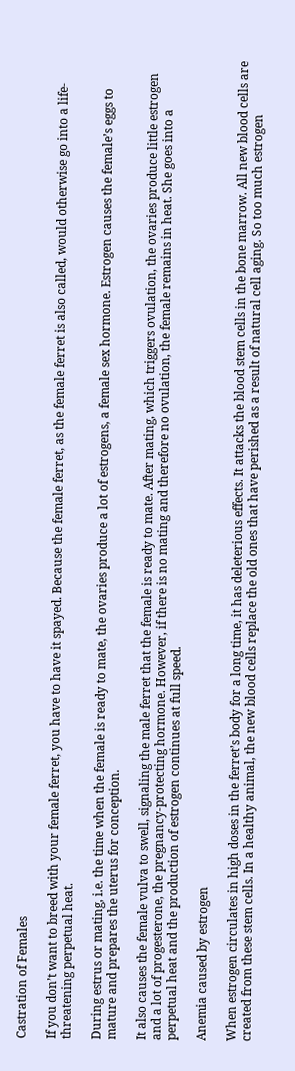Castration of Females

If you don’t want to breed with your female ferret, you have to have it spayed. Because the female ferret, as the female ferret is also called, would otherwise go into a life-threatening perpetual heat.

During estrus or mating, i.e. the time when the female is ready to mate, the ovaries produce a lot of estrogens, a female sex hormone. Estrogen causes the female’s eggs to mature and prepares the uterus for conception.

It also causes the female vulva to swell, signaling the male ferret that the female is ready to mate. After mating, which triggers ovulation, the ovaries produce little estrogen and a lot of progesterone, the pregnancy-protecting hormone. However, if there is no mating and therefore no ovulation, the female remains in heat. She goes into a perpetual heat and the production of estrogen continues at full speed.

Anemia caused by estrogen

When estrogen circulates in high doses in the ferret’s body for a long time, it has deleterious effects. It attacks the blood stem cells in the bone marrow. All new blood cells are created from these stem cells. In a healthy animal, the new blood cells replace the old ones that have perished as a result of natural cell aging. So too much estrogen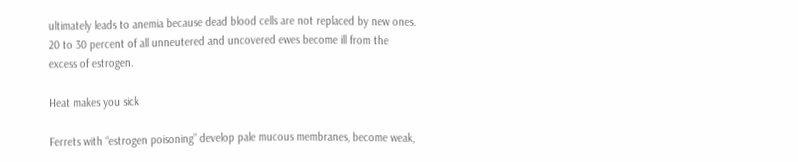ultimately leads to anemia because dead blood cells are not replaced by new ones. 20 to 30 percent of all unneutered and uncovered ewes become ill from the excess of estrogen.

Heat makes you sick

Ferrets with “estrogen poisoning” develop pale mucous membranes, become weak,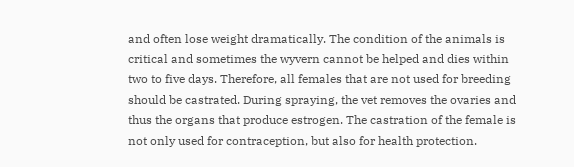and often lose weight dramatically. The condition of the animals is critical and sometimes the wyvern cannot be helped and dies within two to five days. Therefore, all females that are not used for breeding should be castrated. During spraying, the vet removes the ovaries and thus the organs that produce estrogen. The castration of the female is not only used for contraception, but also for health protection.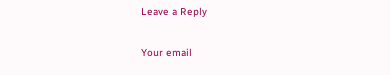Leave a Reply

Your email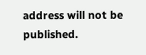address will not be published.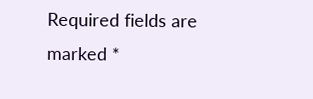Required fields are marked *